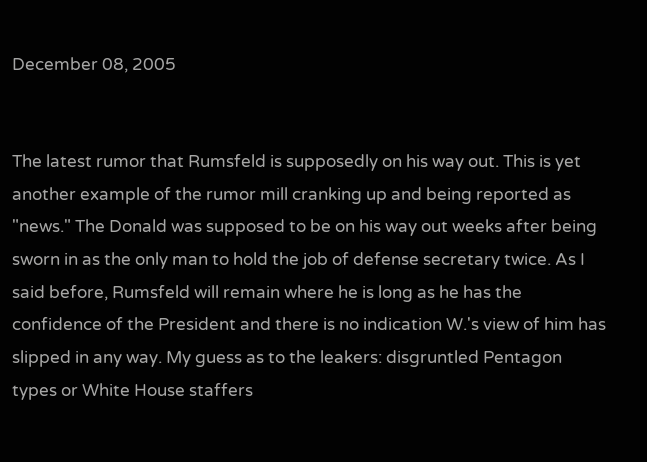December 08, 2005


The latest rumor that Rumsfeld is supposedly on his way out. This is yet another example of the rumor mill cranking up and being reported as "news." The Donald was supposed to be on his way out weeks after being sworn in as the only man to hold the job of defense secretary twice. As I said before, Rumsfeld will remain where he is long as he has the confidence of the President and there is no indication W.'s view of him has slipped in any way. My guess as to the leakers: disgruntled Pentagon types or White House staffers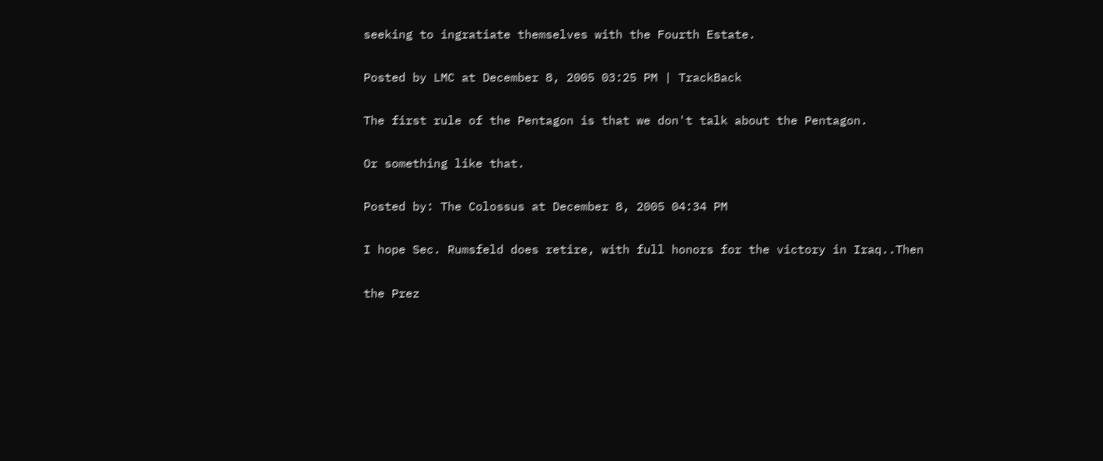seeking to ingratiate themselves with the Fourth Estate.

Posted by LMC at December 8, 2005 03:25 PM | TrackBack

The first rule of the Pentagon is that we don't talk about the Pentagon.

Or something like that.

Posted by: The Colossus at December 8, 2005 04:34 PM

I hope Sec. Rumsfeld does retire, with full honors for the victory in Iraq..Then

the Prez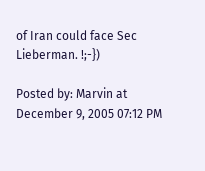of Iran could face Sec Lieberman. !;-})

Posted by: Marvin at December 9, 2005 07:12 PM